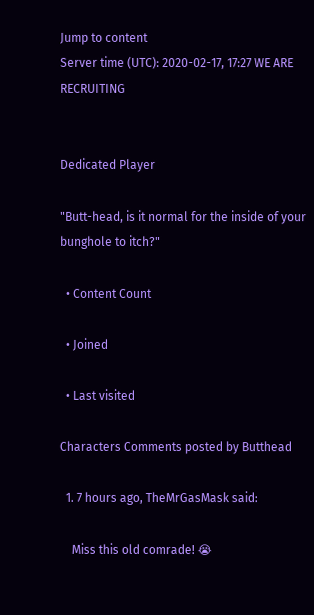Jump to content
Server time (UTC): 2020-02-17, 17:27 WE ARE RECRUITING


Dedicated Player

"Butt-head, is it normal for the inside of your bunghole to itch?"

  • Content Count

  • Joined

  • Last visited

Characters Comments posted by Butthead

  1. 7 hours ago, TheMrGasMask said:

    Miss this old comrade! 😭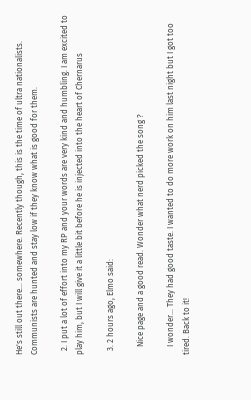He's still out there... somewhere. Recently though, this is the time of ultra nationalists. Communists are hunted and stay low if they know what is good for them.

  2. I put a lot of effort into my RP and your words are very kind and humbling. I am excited to play him, but I will give it a little bit before he is injected into the heart of Chernarus

  3. 2 hours ago, Elmo said:

    Nice page and a good read. Wonder what nerd picked the song ?

    I wonder... They had good taste. I wanted to do more work on him last night but I got too tired. Back to it!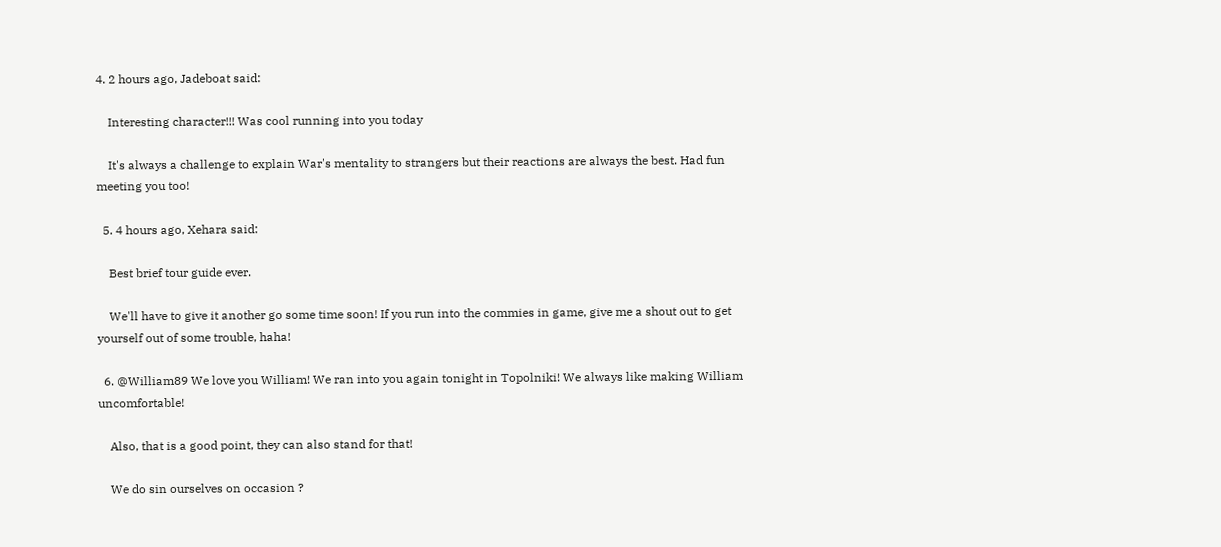4. 2 hours ago, Jadeboat said:

    Interesting character!!! Was cool running into you today

    It's always a challenge to explain War's mentality to strangers but their reactions are always the best. Had fun meeting you too!

  5. 4 hours ago, Xehara said:

    Best brief tour guide ever.

    We'll have to give it another go some time soon! If you run into the commies in game, give me a shout out to get yourself out of some trouble, haha!

  6. @William89 We love you William! We ran into you again tonight in Topolniki! We always like making William uncomfortable!

    Also, that is a good point, they can also stand for that!

    We do sin ourselves on occasion ?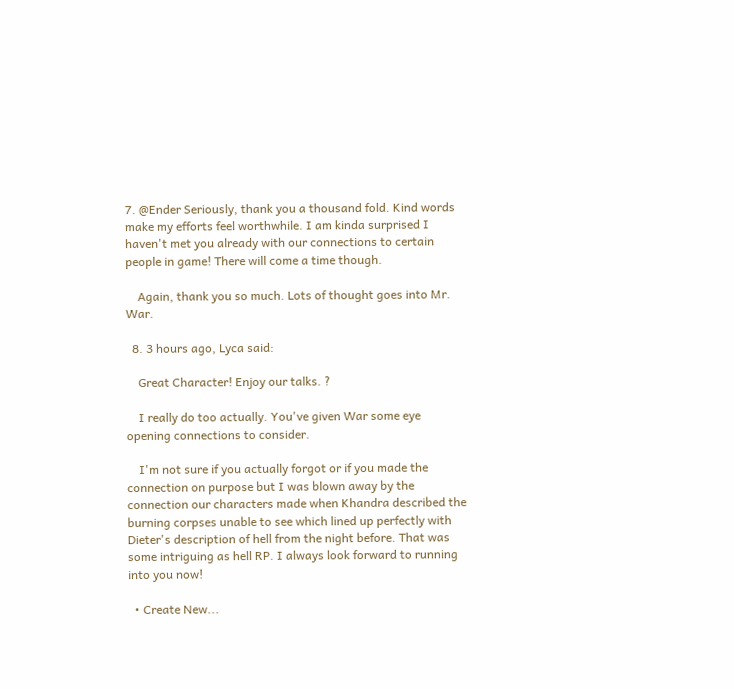7. @Ender Seriously, thank you a thousand fold. Kind words make my efforts feel worthwhile. I am kinda surprised I haven't met you already with our connections to certain people in game! There will come a time though.

    Again, thank you so much. Lots of thought goes into Mr. War.

  8. 3 hours ago, Lyca said:

    Great Character! Enjoy our talks. ?

    I really do too actually. You've given War some eye opening connections to consider.

    I'm not sure if you actually forgot or if you made the connection on purpose but I was blown away by the connection our characters made when Khandra described the burning corpses unable to see which lined up perfectly with Dieter's description of hell from the night before. That was some intriguing as hell RP. I always look forward to running into you now!

  • Create New...